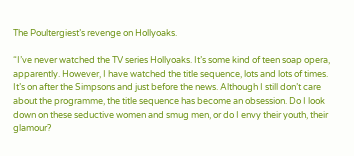The Poultergiest’s revenge on Hollyoaks.

“I’ve never watched the TV series Hollyoaks. It’s some kind of teen soap opera, apparently. However, I have watched the title sequence, lots and lots of times. It’s on after the Simpsons and just before the news. Although I still don’t care about the programme, the title sequence has become an obsession. Do I look down on these seductive women and smug men, or do I envy their youth, their glamour?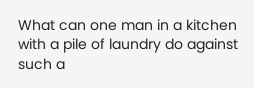What can one man in a kitchen with a pile of laundry do against such a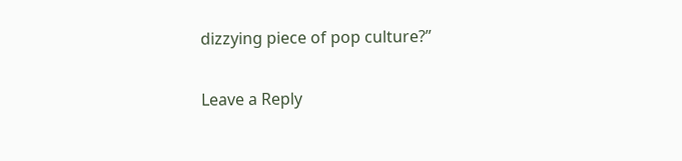dizzying piece of pop culture?”

Leave a Reply